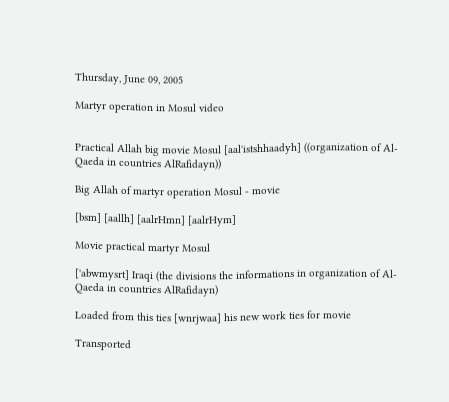Thursday, June 09, 2005

Martyr operation in Mosul video


Practical Allah big movie Mosul [aal'istshhaadyh] ((organization of Al-Qaeda in countries AlRafidayn))

Big Allah of martyr operation Mosul - movie

[bsm] [aallh] [aalrHmn] [aalrHym]

Movie practical martyr Mosul

['abwmysrt] Iraqi (the divisions the informations in organization of Al-Qaeda in countries AlRafidayn)

Loaded from this ties [wnrjwaa] his new work ties for movie

Transported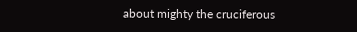about mighty the cruciferous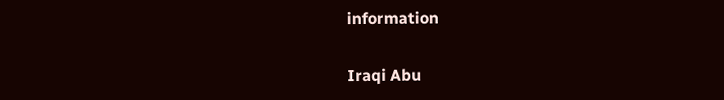information

Iraqi Abu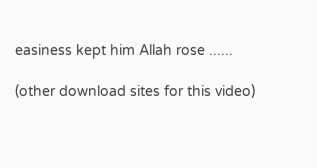easiness kept him Allah rose ......

(other download sites for this video)